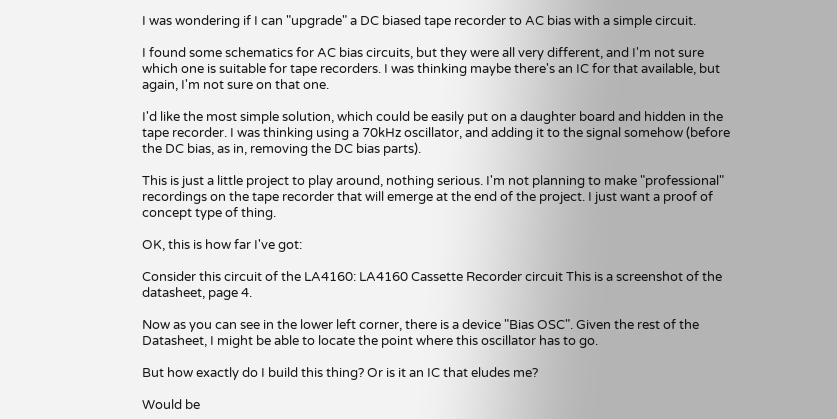I was wondering if I can "upgrade" a DC biased tape recorder to AC bias with a simple circuit.

I found some schematics for AC bias circuits, but they were all very different, and I'm not sure which one is suitable for tape recorders. I was thinking maybe there's an IC for that available, but again, I'm not sure on that one.

I'd like the most simple solution, which could be easily put on a daughter board and hidden in the tape recorder. I was thinking using a 70kHz oscillator, and adding it to the signal somehow (before the DC bias, as in, removing the DC bias parts).

This is just a little project to play around, nothing serious. I'm not planning to make "professional" recordings on the tape recorder that will emerge at the end of the project. I just want a proof of concept type of thing.

OK, this is how far I've got:

Consider this circuit of the LA4160: LA4160 Cassette Recorder circuit This is a screenshot of the datasheet, page 4.

Now as you can see in the lower left corner, there is a device "Bias OSC". Given the rest of the Datasheet, I might be able to locate the point where this oscillator has to go.

But how exactly do I build this thing? Or is it an IC that eludes me?

Would be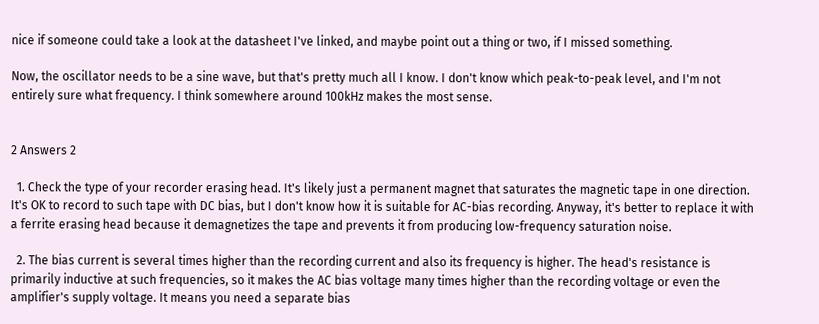nice if someone could take a look at the datasheet I've linked, and maybe point out a thing or two, if I missed something.

Now, the oscillator needs to be a sine wave, but that's pretty much all I know. I don't know which peak-to-peak level, and I'm not entirely sure what frequency. I think somewhere around 100kHz makes the most sense.


2 Answers 2

  1. Check the type of your recorder erasing head. It's likely just a permanent magnet that saturates the magnetic tape in one direction. It's OK to record to such tape with DC bias, but I don't know how it is suitable for AC-bias recording. Anyway, it's better to replace it with a ferrite erasing head because it demagnetizes the tape and prevents it from producing low-frequency saturation noise.

  2. The bias current is several times higher than the recording current and also its frequency is higher. The head's resistance is primarily inductive at such frequencies, so it makes the AC bias voltage many times higher than the recording voltage or even the amplifier's supply voltage. It means you need a separate bias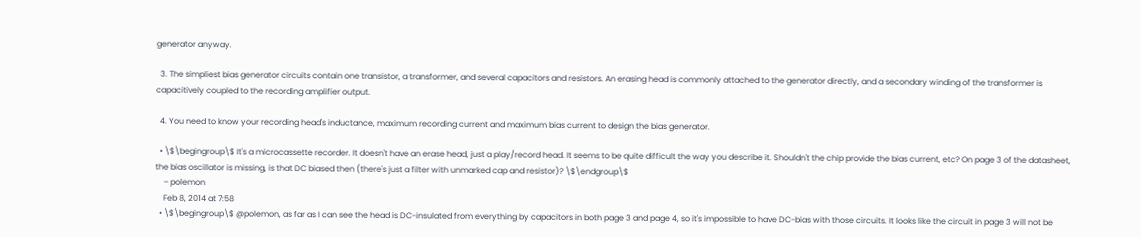generator anyway.

  3. The simpliest bias generator circuits contain one transistor, a transformer, and several capacitors and resistors. An erasing head is commonly attached to the generator directly, and a secondary winding of the transformer is capacitively coupled to the recording amplifier output.

  4. You need to know your recording head's inductance, maximum recording current and maximum bias current to design the bias generator.

  • \$\begingroup\$ It's a microcassette recorder. It doesn't have an erase head, just a play/record head. It seems to be quite difficult the way you describe it. Shouldn't the chip provide the bias current, etc? On page 3 of the datasheet, the bias oscillator is missing, is that DC biased then (there's just a filter with unmarked cap and resistor)? \$\endgroup\$
    – polemon
    Feb 8, 2014 at 7:58
  • \$\begingroup\$ @polemon, as far as I can see the head is DC-insulated from everything by capacitors in both page 3 and page 4, so it's impossible to have DC-bias with those circuits. It looks like the circuit in page 3 will not be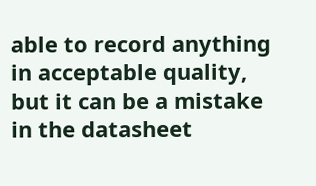able to record anything in acceptable quality, but it can be a mistake in the datasheet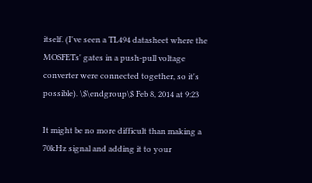itself. (I've seen a TL494 datasheet where the MOSFETs' gates in a push-pull voltage converter were connected together, so it's possible). \$\endgroup\$ Feb 8, 2014 at 9:23

It might be no more difficult than making a 70kHz signal and adding it to your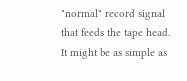"normal" record signal that feeds the tape head. It might be as simple as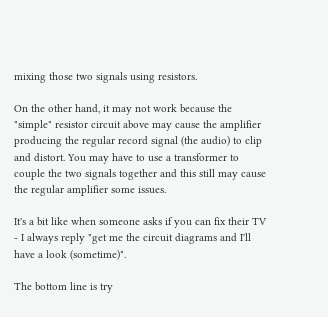mixing those two signals using resistors.

On the other hand, it may not work because the "simple" resistor circuit above may cause the amplifier producing the regular record signal (the audio) to clip and distort. You may have to use a transformer to couple the two signals together and this still may cause the regular amplifier some issues.

It's a bit like when someone asks if you can fix their TV - I always reply "get me the circuit diagrams and I'll have a look (sometime)".

The bottom line is try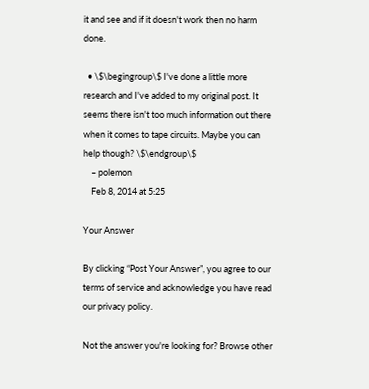it and see and if it doesn't work then no harm done.

  • \$\begingroup\$ I've done a little more research and I've added to my original post. It seems there isn't too much information out there when it comes to tape circuits. Maybe you can help though? \$\endgroup\$
    – polemon
    Feb 8, 2014 at 5:25

Your Answer

By clicking “Post Your Answer”, you agree to our terms of service and acknowledge you have read our privacy policy.

Not the answer you're looking for? Browse other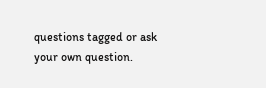questions tagged or ask your own question.